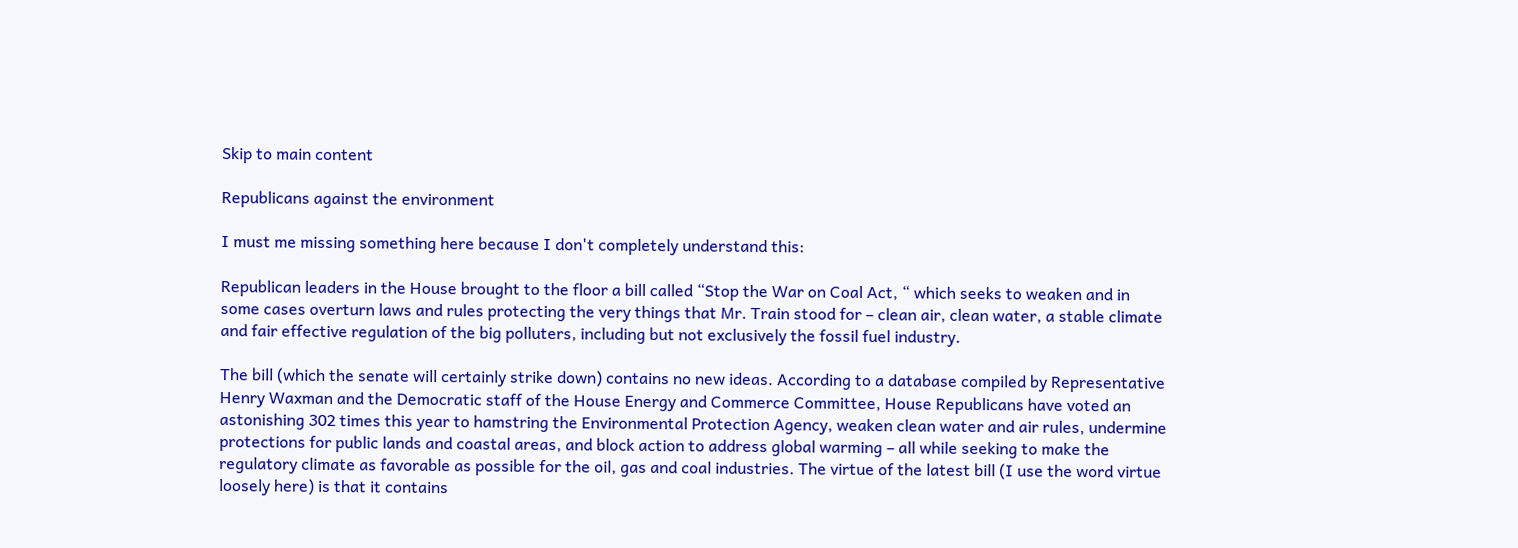Skip to main content

Republicans against the environment

I must me missing something here because I don't completely understand this:

Republican leaders in the House brought to the floor a bill called “Stop the War on Coal Act, “ which seeks to weaken and in some cases overturn laws and rules protecting the very things that Mr. Train stood for – clean air, clean water, a stable climate and fair effective regulation of the big polluters, including but not exclusively the fossil fuel industry.

The bill (which the senate will certainly strike down) contains no new ideas. According to a database compiled by Representative Henry Waxman and the Democratic staff of the House Energy and Commerce Committee, House Republicans have voted an astonishing 302 times this year to hamstring the Environmental Protection Agency, weaken clean water and air rules, undermine protections for public lands and coastal areas, and block action to address global warming – all while seeking to make the regulatory climate as favorable as possible for the oil, gas and coal industries. The virtue of the latest bill (I use the word virtue loosely here) is that it contains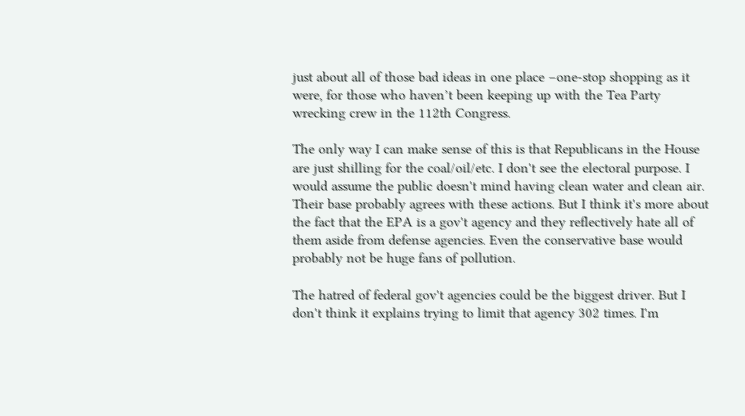just about all of those bad ideas in one place –one-stop shopping as it were, for those who haven’t been keeping up with the Tea Party wrecking crew in the 112th Congress.

The only way I can make sense of this is that Republicans in the House are just shilling for the coal/oil/etc. I don't see the electoral purpose. I would assume the public doesn't mind having clean water and clean air. Their base probably agrees with these actions. But I think it's more about the fact that the EPA is a gov't agency and they reflectively hate all of them aside from defense agencies. Even the conservative base would probably not be huge fans of pollution.

The hatred of federal gov't agencies could be the biggest driver. But I don't think it explains trying to limit that agency 302 times. I'm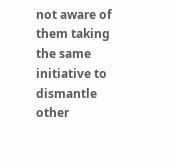not aware of them taking the same initiative to dismantle other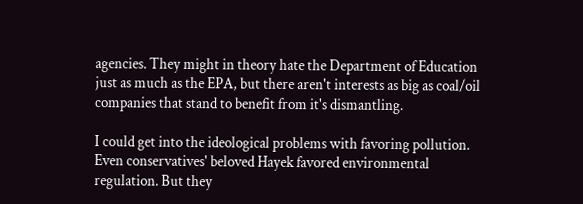agencies. They might in theory hate the Department of Education just as much as the EPA, but there aren't interests as big as coal/oil companies that stand to benefit from it's dismantling.

I could get into the ideological problems with favoring pollution. Even conservatives' beloved Hayek favored environmental regulation. But they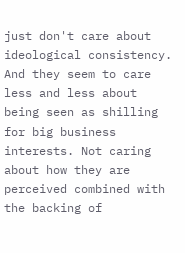just don't care about ideological consistency. And they seem to care less and less about being seen as shilling for big business interests. Not caring about how they are perceived combined with the backing of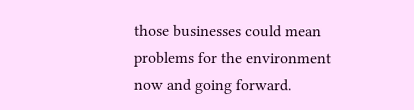those businesses could mean problems for the environment now and going forward.